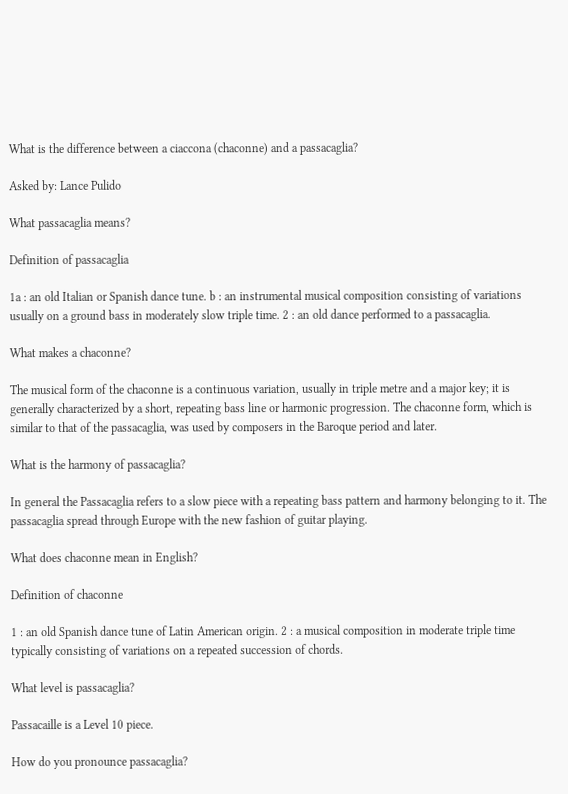What is the difference between a ciaccona (chaconne) and a passacaglia?

Asked by: Lance Pulido

What passacaglia means?

Definition of passacaglia

1a : an old Italian or Spanish dance tune. b : an instrumental musical composition consisting of variations usually on a ground bass in moderately slow triple time. 2 : an old dance performed to a passacaglia.

What makes a chaconne?

The musical form of the chaconne is a continuous variation, usually in triple metre and a major key; it is generally characterized by a short, repeating bass line or harmonic progression. The chaconne form, which is similar to that of the passacaglia, was used by composers in the Baroque period and later.

What is the harmony of passacaglia?

In general the Passacaglia refers to a slow piece with a repeating bass pattern and harmony belonging to it. The passacaglia spread through Europe with the new fashion of guitar playing.

What does chaconne mean in English?

Definition of chaconne

1 : an old Spanish dance tune of Latin American origin. 2 : a musical composition in moderate triple time typically consisting of variations on a repeated succession of chords.

What level is passacaglia?

Passacaille is a Level 10 piece.

How do you pronounce passacaglia?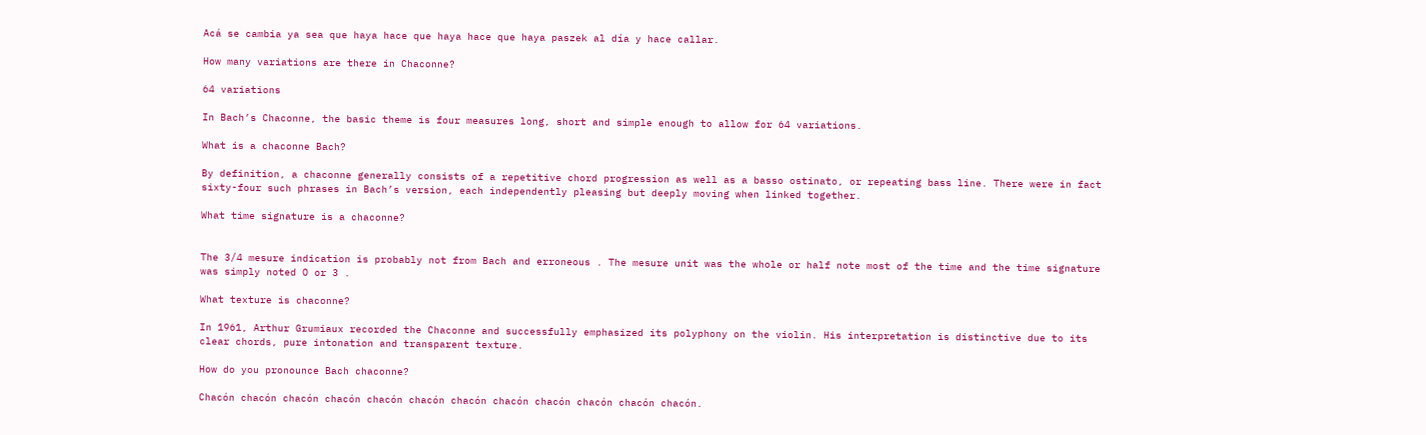Acá se cambia ya sea que haya hace que haya hace que haya paszek al día y hace callar.

How many variations are there in Chaconne?

64 variations

In Bach’s Chaconne, the basic theme is four measures long, short and simple enough to allow for 64 variations.

What is a chaconne Bach?

By definition, a chaconne generally consists of a repetitive chord progression as well as a basso ostinato, or repeating bass line. There were in fact sixty-four such phrases in Bach’s version, each independently pleasing but deeply moving when linked together.

What time signature is a chaconne?


The 3/4 mesure indication is probably not from Bach and erroneous . The mesure unit was the whole or half note most of the time and the time signature was simply noted O or 3 .

What texture is chaconne?

In 1961, Arthur Grumiaux recorded the Chaconne and successfully emphasized its polyphony on the violin. His interpretation is distinctive due to its clear chords, pure intonation and transparent texture.

How do you pronounce Bach chaconne?

Chacón chacón chacón chacón chacón chacón chacón chacón chacón chacón chacón chacón.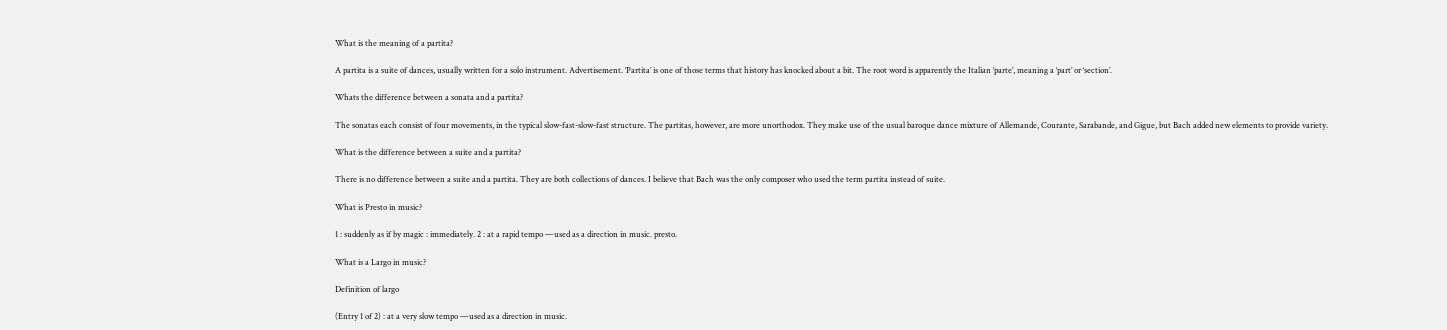What is the meaning of a partita?

A partita is a suite of dances, usually written for a solo instrument. Advertisement. ‘Partita’ is one of those terms that history has knocked about a bit. The root word is apparently the Italian ‘parte’, meaning a ‘part’ or ‘section’.

Whats the difference between a sonata and a partita?

The sonatas each consist of four movements, in the typical slow-fast-slow-fast structure. The partitas, however, are more unorthodox. They make use of the usual baroque dance mixture of Allemande, Courante, Sarabande, and Gigue, but Bach added new elements to provide variety.

What is the difference between a suite and a partita?

There is no difference between a suite and a partita. They are both collections of dances. I believe that Bach was the only composer who used the term partita instead of suite.

What is Presto in music?

1 : suddenly as if by magic : immediately. 2 : at a rapid tempo —used as a direction in music. presto.

What is a Largo in music?

Definition of largo

(Entry 1 of 2) : at a very slow tempo —used as a direction in music.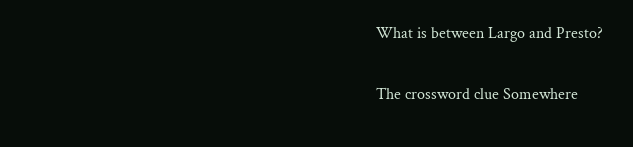What is between Largo and Presto?

The crossword clue Somewhere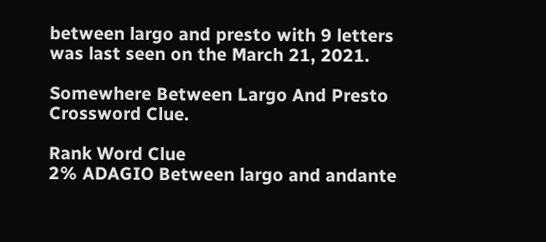between largo and presto with 9 letters was last seen on the March 21, 2021.

Somewhere Between Largo And Presto Crossword Clue.

Rank Word Clue
2% ADAGIO Between largo and andante